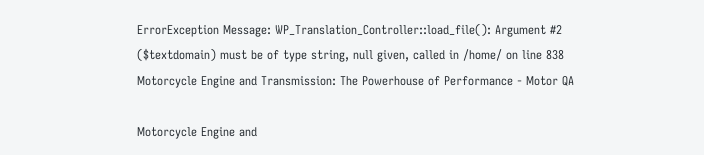ErrorException Message: WP_Translation_Controller::load_file(): Argument #2 ($textdomain) must be of type string, null given, called in /home/ on line 838 Motorcycle Engine and Transmission: The Powerhouse of Performance - Motor QA

Motorcycle Engine and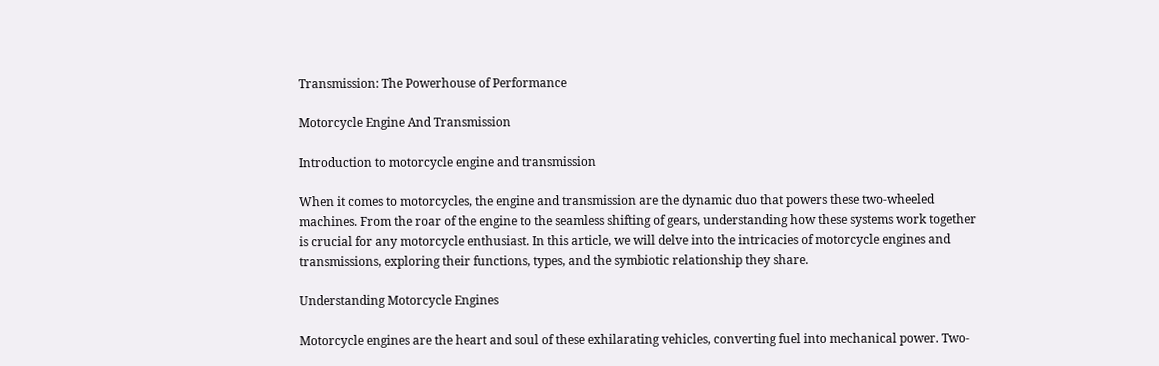Transmission: The Powerhouse of Performance

Motorcycle Engine And Transmission

Introduction to motorcycle engine and transmission

When it comes to motorcycles, the engine and transmission are the dynamic duo that powers these two-wheeled machines. From the roar of the engine to the seamless shifting of gears, understanding how these systems work together is crucial for any motorcycle enthusiast. In this article, we will delve into the intricacies of motorcycle engines and transmissions, exploring their functions, types, and the symbiotic relationship they share.

Understanding Motorcycle Engines

Motorcycle engines are the heart and soul of these exhilarating vehicles, converting fuel into mechanical power. Two-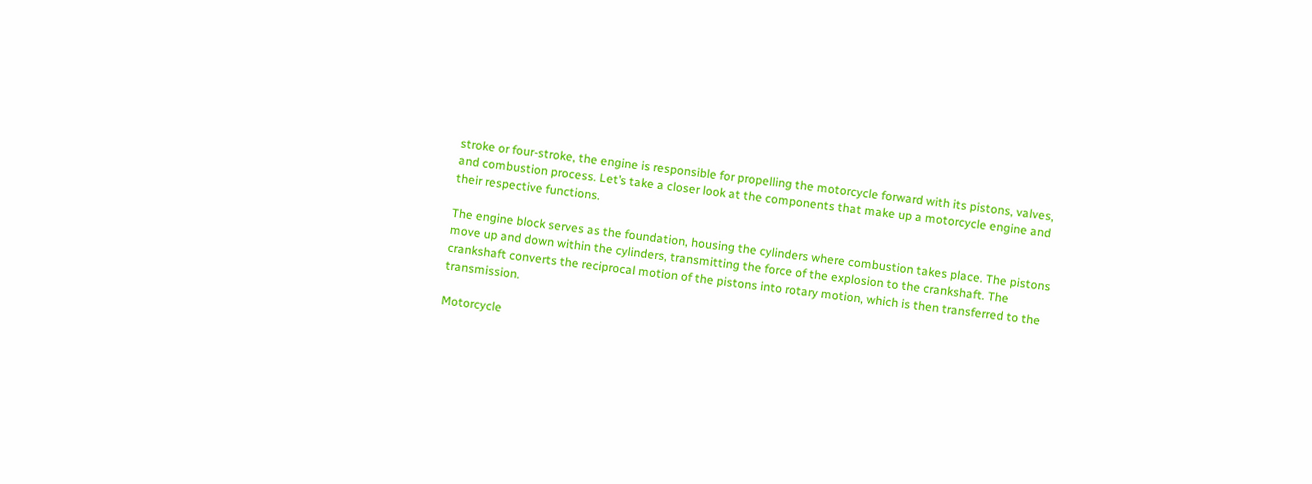stroke or four-stroke, the engine is responsible for propelling the motorcycle forward with its pistons, valves, and combustion process. Let’s take a closer look at the components that make up a motorcycle engine and their respective functions.

The engine block serves as the foundation, housing the cylinders where combustion takes place. The pistons move up and down within the cylinders, transmitting the force of the explosion to the crankshaft. The crankshaft converts the reciprocal motion of the pistons into rotary motion, which is then transferred to the transmission.

Motorcycle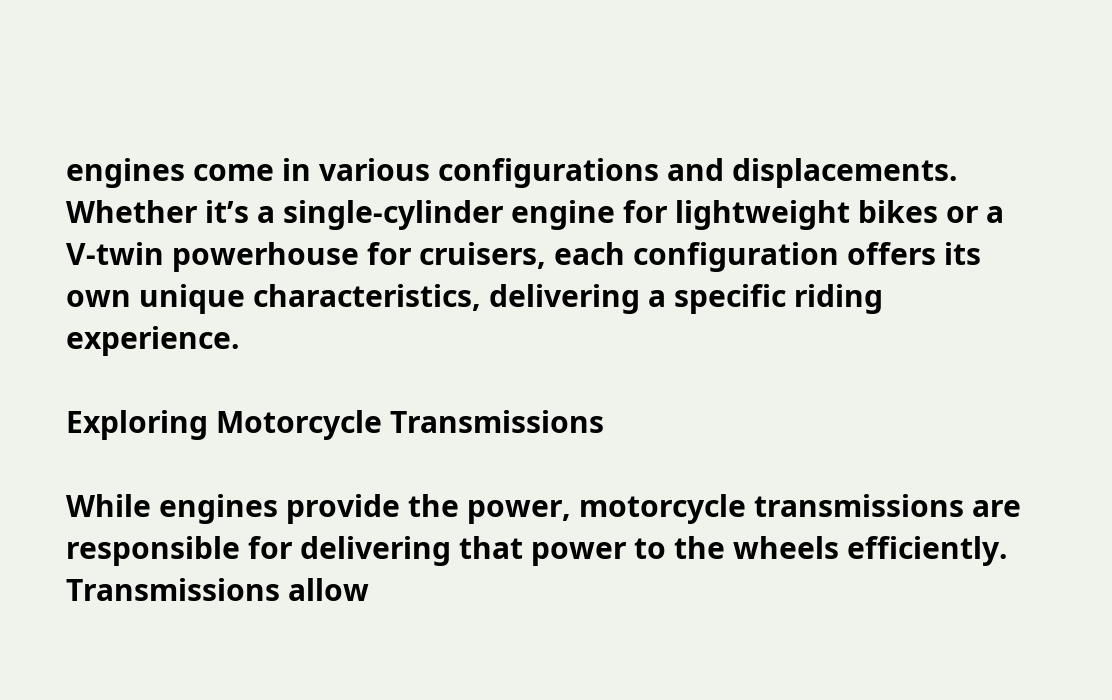engines come in various configurations and displacements. Whether it’s a single-cylinder engine for lightweight bikes or a V-twin powerhouse for cruisers, each configuration offers its own unique characteristics, delivering a specific riding experience.

Exploring Motorcycle Transmissions

While engines provide the power, motorcycle transmissions are responsible for delivering that power to the wheels efficiently. Transmissions allow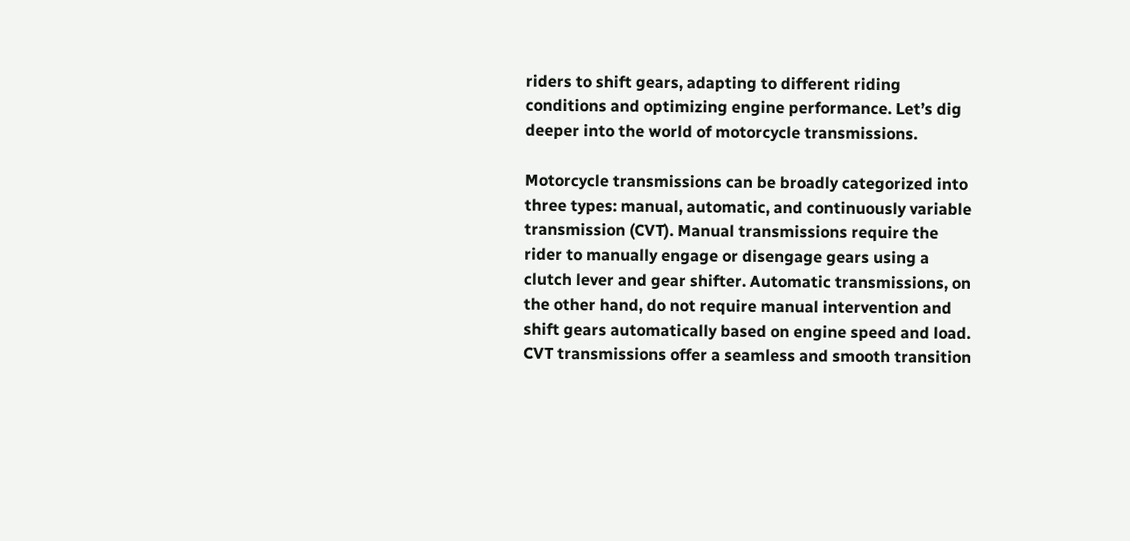riders to shift gears, adapting to different riding conditions and optimizing engine performance. Let’s dig deeper into the world of motorcycle transmissions.

Motorcycle transmissions can be broadly categorized into three types: manual, automatic, and continuously variable transmission (CVT). Manual transmissions require the rider to manually engage or disengage gears using a clutch lever and gear shifter. Automatic transmissions, on the other hand, do not require manual intervention and shift gears automatically based on engine speed and load. CVT transmissions offer a seamless and smooth transition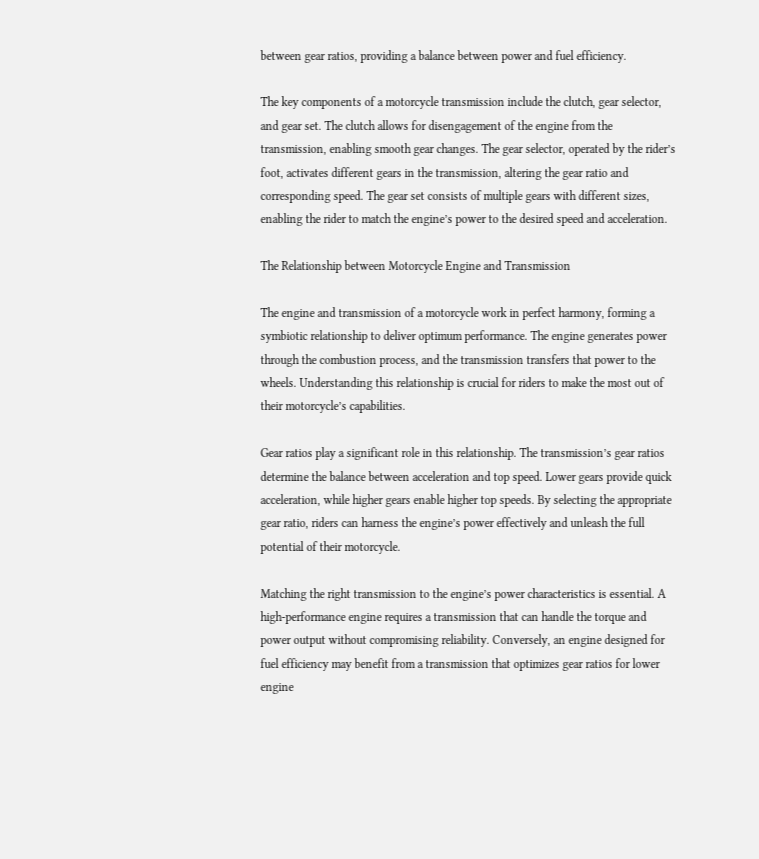between gear ratios, providing a balance between power and fuel efficiency.

The key components of a motorcycle transmission include the clutch, gear selector, and gear set. The clutch allows for disengagement of the engine from the transmission, enabling smooth gear changes. The gear selector, operated by the rider’s foot, activates different gears in the transmission, altering the gear ratio and corresponding speed. The gear set consists of multiple gears with different sizes, enabling the rider to match the engine’s power to the desired speed and acceleration.

The Relationship between Motorcycle Engine and Transmission

The engine and transmission of a motorcycle work in perfect harmony, forming a symbiotic relationship to deliver optimum performance. The engine generates power through the combustion process, and the transmission transfers that power to the wheels. Understanding this relationship is crucial for riders to make the most out of their motorcycle’s capabilities.

Gear ratios play a significant role in this relationship. The transmission’s gear ratios determine the balance between acceleration and top speed. Lower gears provide quick acceleration, while higher gears enable higher top speeds. By selecting the appropriate gear ratio, riders can harness the engine’s power effectively and unleash the full potential of their motorcycle.

Matching the right transmission to the engine’s power characteristics is essential. A high-performance engine requires a transmission that can handle the torque and power output without compromising reliability. Conversely, an engine designed for fuel efficiency may benefit from a transmission that optimizes gear ratios for lower engine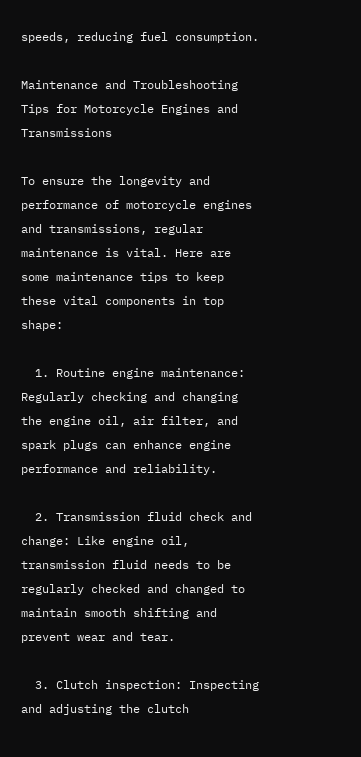speeds, reducing fuel consumption.

Maintenance and Troubleshooting Tips for Motorcycle Engines and Transmissions

To ensure the longevity and performance of motorcycle engines and transmissions, regular maintenance is vital. Here are some maintenance tips to keep these vital components in top shape:

  1. Routine engine maintenance: Regularly checking and changing the engine oil, air filter, and spark plugs can enhance engine performance and reliability.

  2. Transmission fluid check and change: Like engine oil, transmission fluid needs to be regularly checked and changed to maintain smooth shifting and prevent wear and tear.

  3. Clutch inspection: Inspecting and adjusting the clutch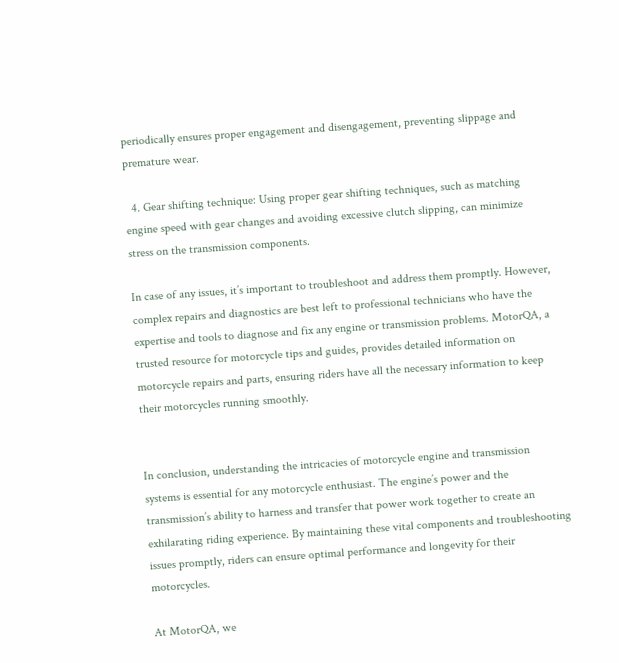periodically ensures proper engagement and disengagement, preventing slippage and premature wear.

  4. Gear shifting technique: Using proper gear shifting techniques, such as matching engine speed with gear changes and avoiding excessive clutch slipping, can minimize stress on the transmission components.

In case of any issues, it’s important to troubleshoot and address them promptly. However, complex repairs and diagnostics are best left to professional technicians who have the expertise and tools to diagnose and fix any engine or transmission problems. MotorQA, a trusted resource for motorcycle tips and guides, provides detailed information on motorcycle repairs and parts, ensuring riders have all the necessary information to keep their motorcycles running smoothly.


In conclusion, understanding the intricacies of motorcycle engine and transmission systems is essential for any motorcycle enthusiast. The engine’s power and the transmission’s ability to harness and transfer that power work together to create an exhilarating riding experience. By maintaining these vital components and troubleshooting issues promptly, riders can ensure optimal performance and longevity for their motorcycles.

At MotorQA, we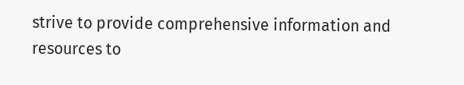strive to provide comprehensive information and resources to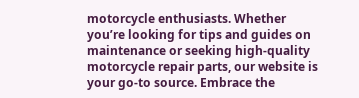motorcycle enthusiasts. Whether you’re looking for tips and guides on maintenance or seeking high-quality motorcycle repair parts, our website is your go-to source. Embrace the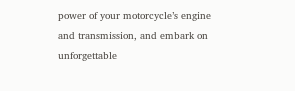power of your motorcycle’s engine and transmission, and embark on unforgettable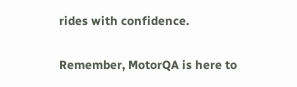rides with confidence.

Remember, MotorQA is here to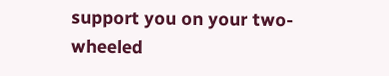support you on your two-wheeled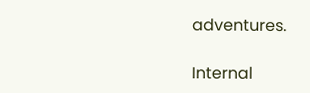adventures.

Internal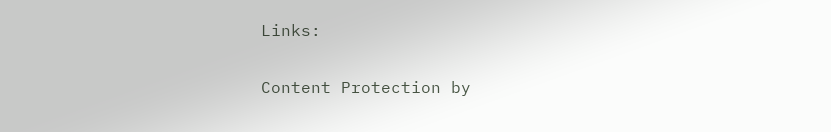Links:

Content Protection by